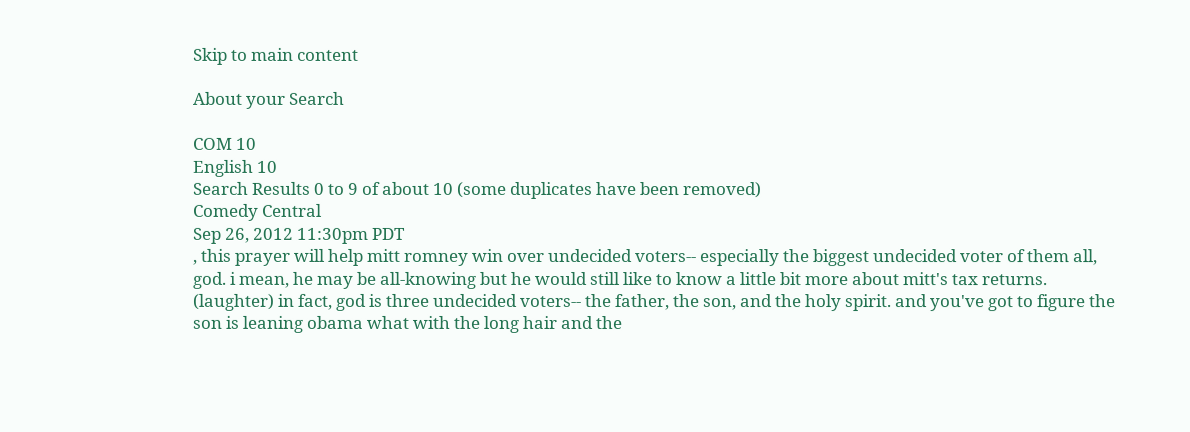Skip to main content

About your Search

COM 10
English 10
Search Results 0 to 9 of about 10 (some duplicates have been removed)
Comedy Central
Sep 26, 2012 11:30pm PDT
, this prayer will help mitt romney win over undecided voters-- especially the biggest undecided voter of them all, god. i mean, he may be all-knowing but he would still like to know a little bit more about mitt's tax returns. (laughter) in fact, god is three undecided voters-- the father, the son, and the holy spirit. and you've got to figure the son is leaning obama what with the long hair and the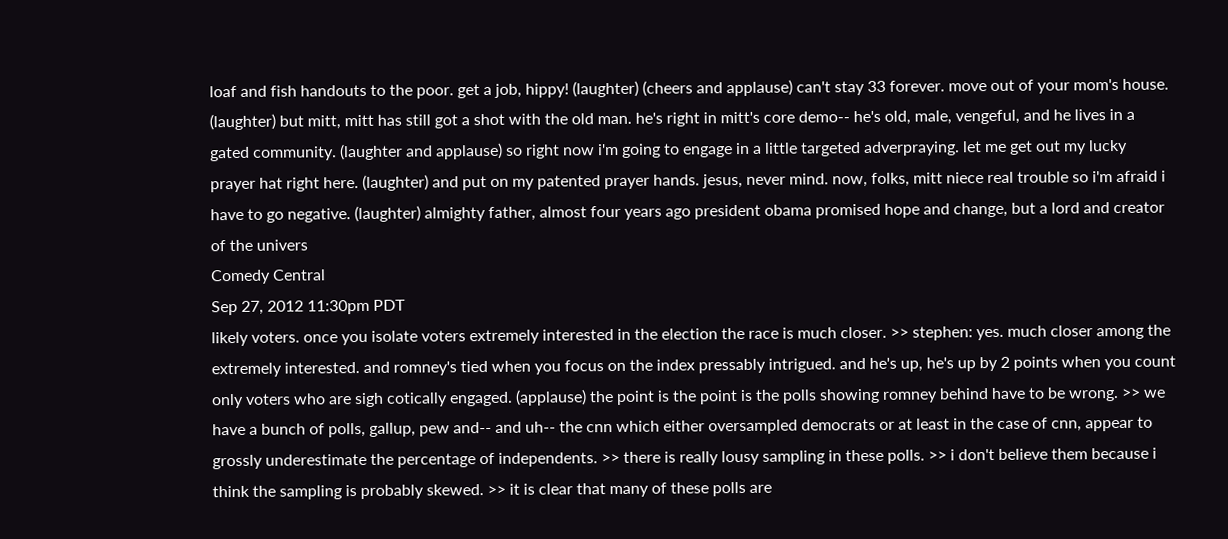loaf and fish handouts to the poor. get a job, hippy! (laughter) (cheers and applause) can't stay 33 forever. move out of your mom's house. (laughter) but mitt, mitt has still got a shot with the old man. he's right in mitt's core demo-- he's old, male, vengeful, and he lives in a gated community. (laughter and applause) so right now i'm going to engage in a little targeted adverpraying. let me get out my lucky prayer hat right here. (laughter) and put on my patented prayer hands. jesus, never mind. now, folks, mitt niece real trouble so i'm afraid i have to go negative. (laughter) almighty father, almost four years ago president obama promised hope and change, but a lord and creator of the univers
Comedy Central
Sep 27, 2012 11:30pm PDT
likely voters. once you isolate voters extremely interested in the election the race is much closer. >> stephen: yes. much closer among the extremely interested. and romney's tied when you focus on the index pressably intrigued. and he's up, he's up by 2 points when you count only voters who are sigh cotically engaged. (applause) the point is the point is the polls showing romney behind have to be wrong. >> we have a bunch of polls, gallup, pew and-- and uh-- the cnn which either oversampled democrats or at least in the case of cnn, appear to grossly underestimate the percentage of independents. >> there is really lousy sampling in these polls. >> i don't believe them because i think the sampling is probably skewed. >> it is clear that many of these polls are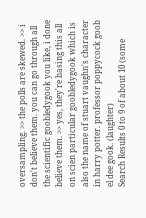oversampling. >> the polls are skewed. >> i don't believe them. you can go through all the scientific goobledygook you like, i done believe them. >> yes, they're basing this all on scien particular goobledygook which is also the name of stuart vaughn's character in harry potter. professor poppycock goob el dee gook. (laughter)
Search Results 0 to 9 of about 10 (some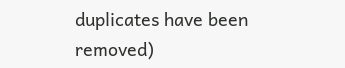duplicates have been removed)